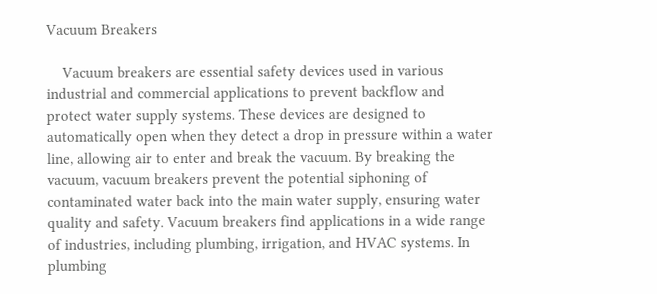Vacuum Breakers

    Vacuum breakers are essential safety devices used in various industrial and commercial applications to prevent backflow and protect water supply systems. These devices are designed to automatically open when they detect a drop in pressure within a water line, allowing air to enter and break the vacuum. By breaking the vacuum, vacuum breakers prevent the potential siphoning of contaminated water back into the main water supply, ensuring water quality and safety. Vacuum breakers find applications in a wide range of industries, including plumbing, irrigation, and HVAC systems. In plumbing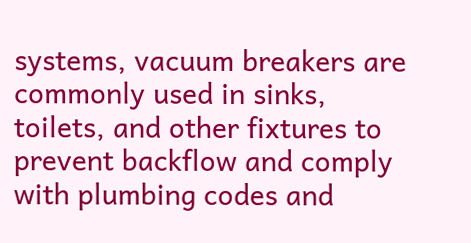systems, vacuum breakers are commonly used in sinks, toilets, and other fixtures to prevent backflow and comply with plumbing codes and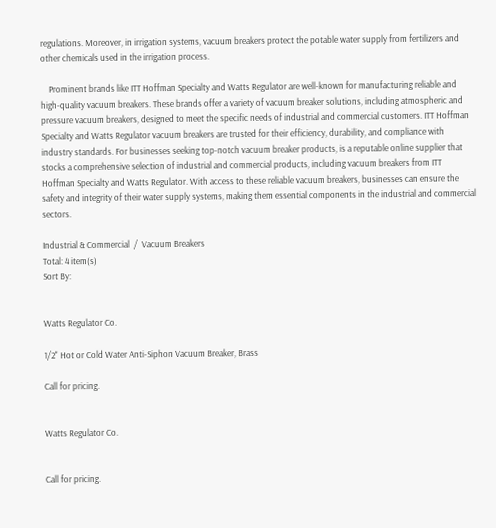regulations. Moreover, in irrigation systems, vacuum breakers protect the potable water supply from fertilizers and other chemicals used in the irrigation process.

    Prominent brands like ITT Hoffman Specialty and Watts Regulator are well-known for manufacturing reliable and high-quality vacuum breakers. These brands offer a variety of vacuum breaker solutions, including atmospheric and pressure vacuum breakers, designed to meet the specific needs of industrial and commercial customers. ITT Hoffman Specialty and Watts Regulator vacuum breakers are trusted for their efficiency, durability, and compliance with industry standards. For businesses seeking top-notch vacuum breaker products, is a reputable online supplier that stocks a comprehensive selection of industrial and commercial products, including vacuum breakers from ITT Hoffman Specialty and Watts Regulator. With access to these reliable vacuum breakers, businesses can ensure the safety and integrity of their water supply systems, making them essential components in the industrial and commercial sectors.

Industrial & Commercial  /  Vacuum Breakers
Total: 4 item(s)
Sort By:


Watts Regulator Co.

1/2" Hot or Cold Water Anti-Siphon Vacuum Breaker, Brass

Call for pricing.


Watts Regulator Co.


Call for pricing.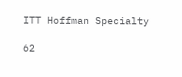ITT Hoffman Specialty

62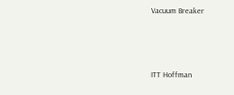Vacuum Breaker



ITT Hoffman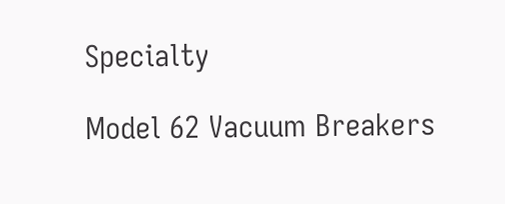Specialty

Model 62 Vacuum Breakers